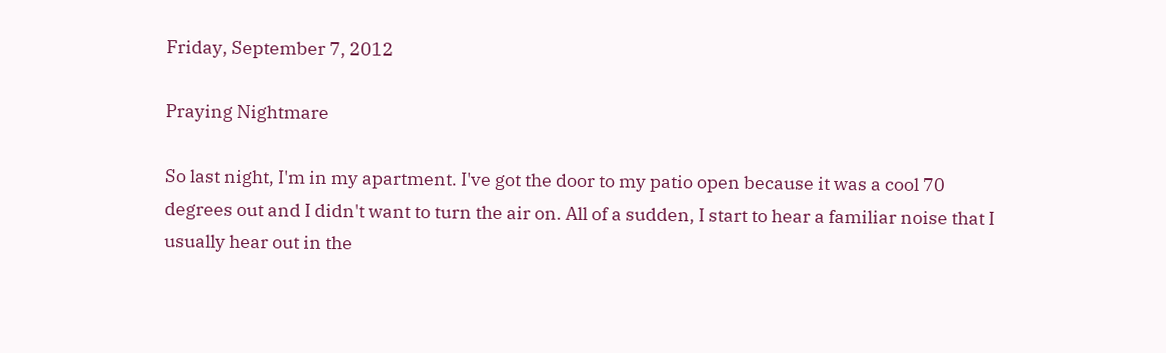Friday, September 7, 2012

Praying Nightmare

So last night, I'm in my apartment. I've got the door to my patio open because it was a cool 70 degrees out and I didn't want to turn the air on. All of a sudden, I start to hear a familiar noise that I usually hear out in the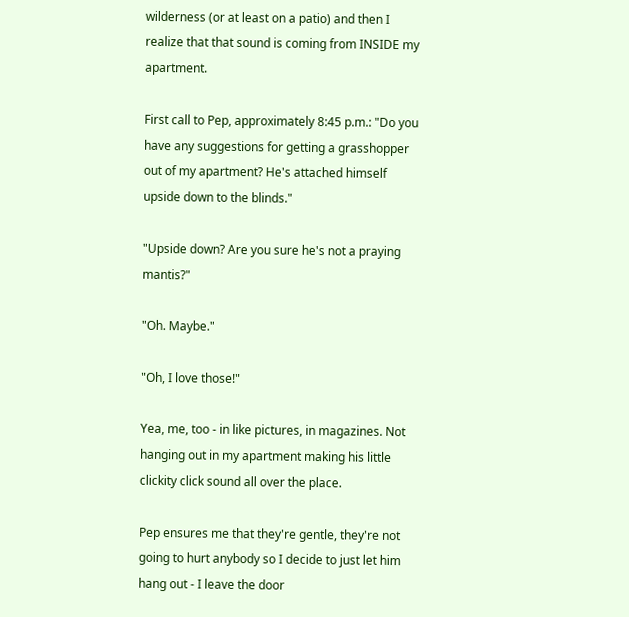wilderness (or at least on a patio) and then I realize that that sound is coming from INSIDE my apartment.

First call to Pep, approximately 8:45 p.m.: "Do you have any suggestions for getting a grasshopper out of my apartment? He's attached himself upside down to the blinds."

"Upside down? Are you sure he's not a praying mantis?"

"Oh. Maybe."

"Oh, I love those!"

Yea, me, too - in like pictures, in magazines. Not hanging out in my apartment making his little clickity click sound all over the place.

Pep ensures me that they're gentle, they're not going to hurt anybody so I decide to just let him hang out - I leave the door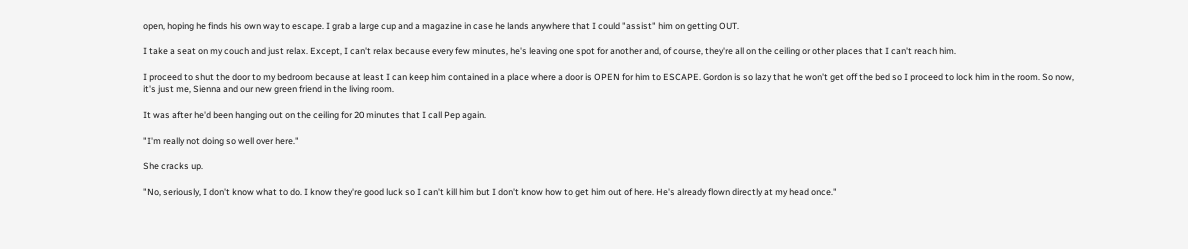open, hoping he finds his own way to escape. I grab a large cup and a magazine in case he lands anywhere that I could "assist" him on getting OUT.

I take a seat on my couch and just relax. Except, I can't relax because every few minutes, he's leaving one spot for another and, of course, they're all on the ceiling or other places that I can't reach him.

I proceed to shut the door to my bedroom because at least I can keep him contained in a place where a door is OPEN for him to ESCAPE. Gordon is so lazy that he won't get off the bed so I proceed to lock him in the room. So now, it's just me, Sienna and our new green friend in the living room.

It was after he'd been hanging out on the ceiling for 20 minutes that I call Pep again.

"I'm really not doing so well over here."

She cracks up.

"No, seriously, I don't know what to do. I know they're good luck so I can't kill him but I don't know how to get him out of here. He's already flown directly at my head once."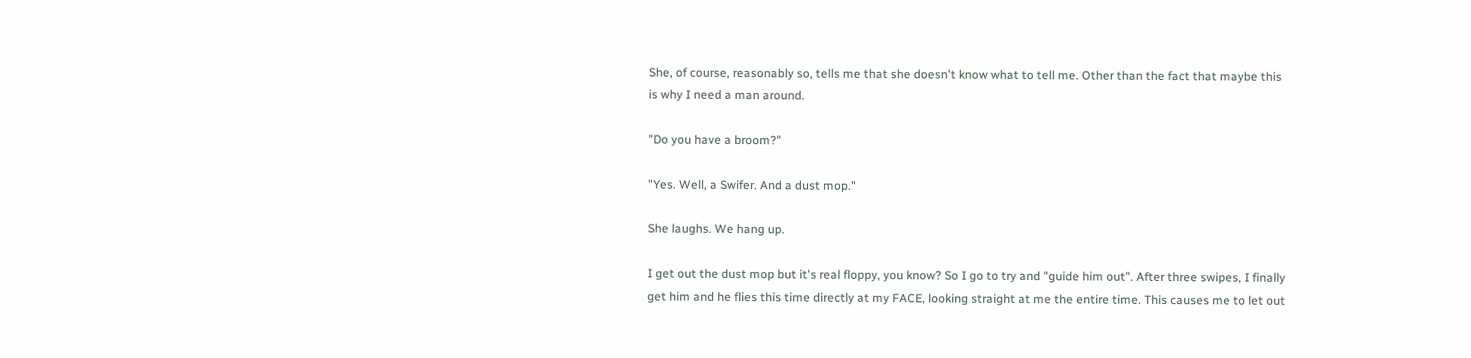She, of course, reasonably so, tells me that she doesn't know what to tell me. Other than the fact that maybe this is why I need a man around.

"Do you have a broom?"

"Yes. Well, a Swifer. And a dust mop."

She laughs. We hang up.

I get out the dust mop but it's real floppy, you know? So I go to try and "guide him out". After three swipes, I finally get him and he flies this time directly at my FACE, looking straight at me the entire time. This causes me to let out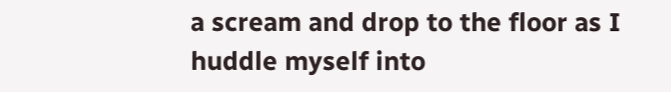a scream and drop to the floor as I huddle myself into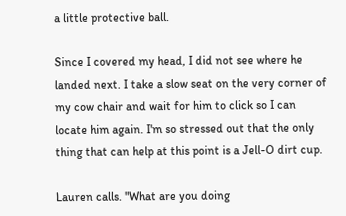a little protective ball.

Since I covered my head, I did not see where he landed next. I take a slow seat on the very corner of my cow chair and wait for him to click so I can locate him again. I'm so stressed out that the only thing that can help at this point is a Jell-O dirt cup.

Lauren calls. "What are you doing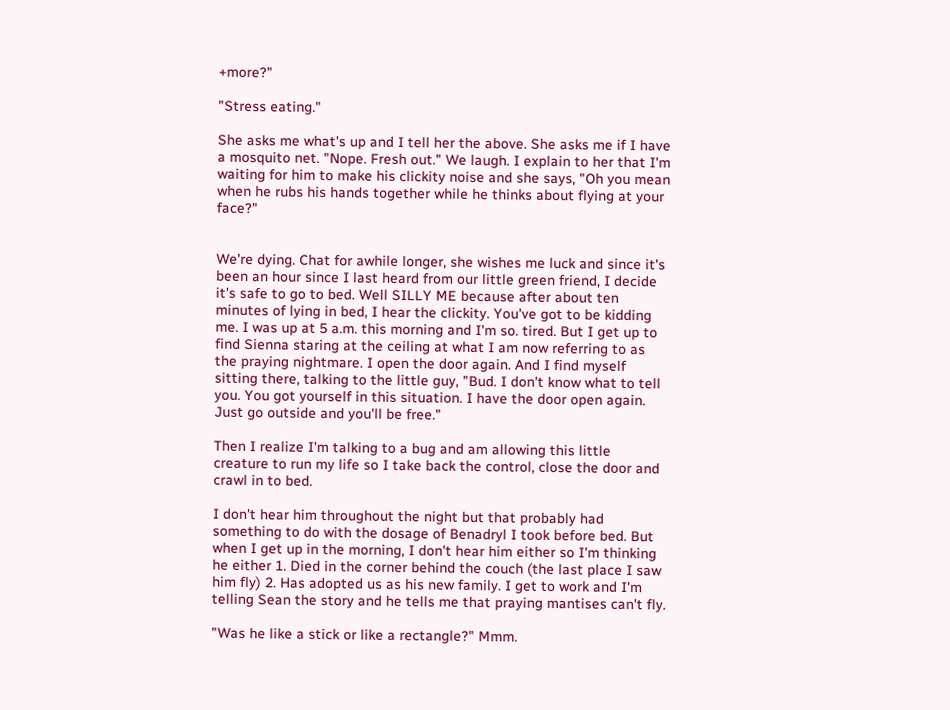+more?"

"Stress eating."

She asks me what's up and I tell her the above. She asks me if I have a mosquito net. "Nope. Fresh out." We laugh. I explain to her that I'm waiting for him to make his clickity noise and she says, "Oh you mean when he rubs his hands together while he thinks about flying at your face?"


We're dying. Chat for awhile longer, she wishes me luck and since it's been an hour since I last heard from our little green friend, I decide it's safe to go to bed. Well SILLY ME because after about ten minutes of lying in bed, I hear the clickity. You've got to be kidding me. I was up at 5 a.m. this morning and I'm so. tired. But I get up to find Sienna staring at the ceiling at what I am now referring to as the praying nightmare. I open the door again. And I find myself sitting there, talking to the little guy, "Bud. I don't know what to tell you. You got yourself in this situation. I have the door open again. Just go outside and you'll be free."

Then I realize I'm talking to a bug and am allowing this little creature to run my life so I take back the control, close the door and crawl in to bed.

I don't hear him throughout the night but that probably had something to do with the dosage of Benadryl I took before bed. But when I get up in the morning, I don't hear him either so I'm thinking he either 1. Died in the corner behind the couch (the last place I saw him fly) 2. Has adopted us as his new family. I get to work and I'm telling Sean the story and he tells me that praying mantises can't fly.

"Was he like a stick or like a rectangle?" Mmm.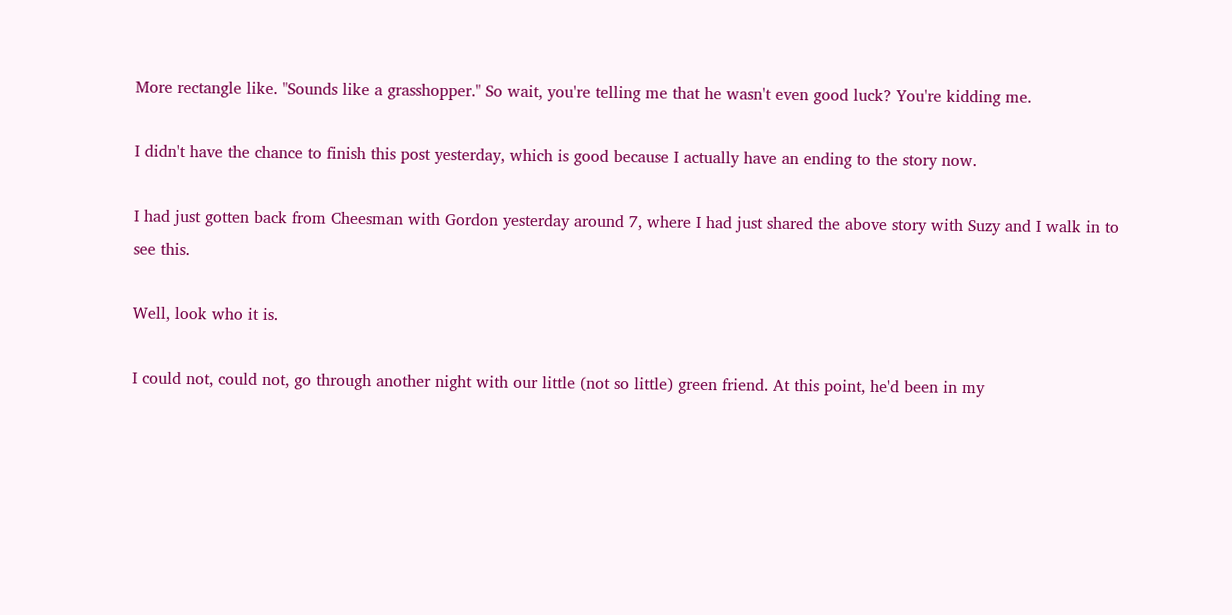More rectangle like. "Sounds like a grasshopper." So wait, you're telling me that he wasn't even good luck? You're kidding me.

I didn't have the chance to finish this post yesterday, which is good because I actually have an ending to the story now.

I had just gotten back from Cheesman with Gordon yesterday around 7, where I had just shared the above story with Suzy and I walk in to see this.

Well, look who it is.

I could not, could not, go through another night with our little (not so little) green friend. At this point, he'd been in my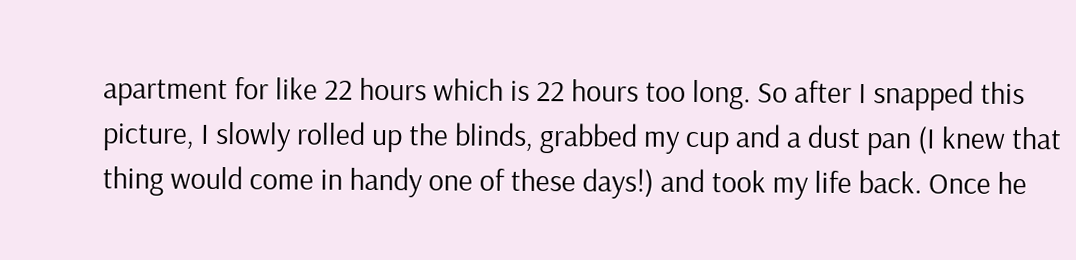apartment for like 22 hours which is 22 hours too long. So after I snapped this picture, I slowly rolled up the blinds, grabbed my cup and a dust pan (I knew that thing would come in handy one of these days!) and took my life back. Once he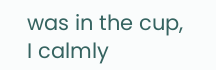was in the cup, I calmly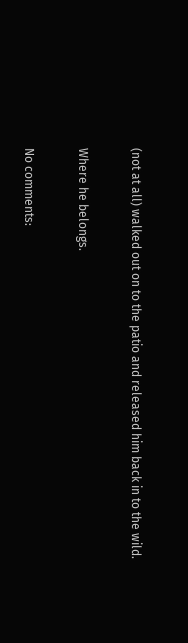(not at all) walked out on to the patio and released him back in to the wild.

Where he belongs.

No comments: